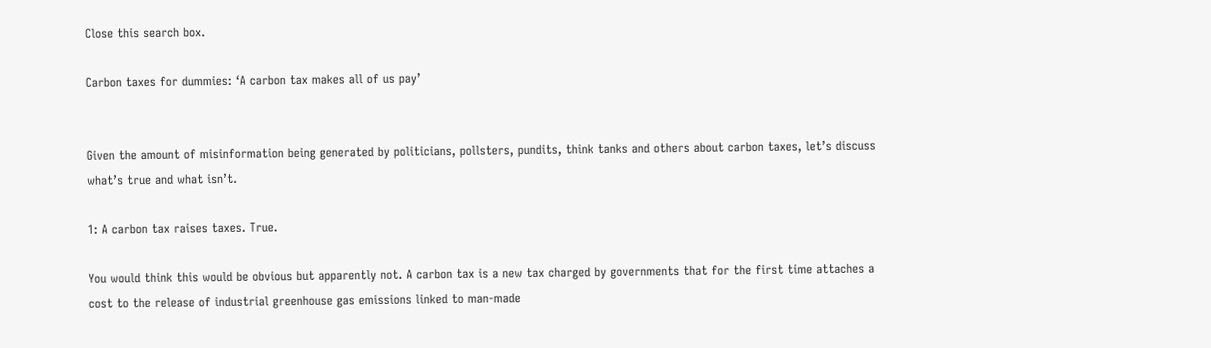Close this search box.

Carbon taxes for dummies: ‘A carbon tax makes all of us pay’


Given the amount of misinformation being generated by politicians, pollsters, pundits, think tanks and others about carbon taxes, let’s discuss what’s true and what isn’t.

1: A carbon tax raises taxes. True.

You would think this would be obvious but apparently not. A carbon tax is a new tax charged by governments that for the first time attaches a cost to the release of industrial greenhouse gas emissions linked to man-made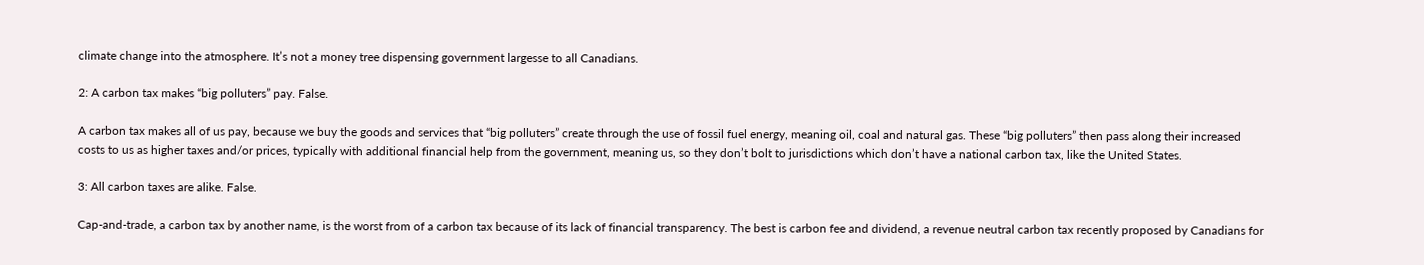climate change into the atmosphere. It’s not a money tree dispensing government largesse to all Canadians.

2: A carbon tax makes “big polluters” pay. False.

A carbon tax makes all of us pay, because we buy the goods and services that “big polluters” create through the use of fossil fuel energy, meaning oil, coal and natural gas. These “big polluters” then pass along their increased costs to us as higher taxes and/or prices, typically with additional financial help from the government, meaning us, so they don’t bolt to jurisdictions which don’t have a national carbon tax, like the United States.

3: All carbon taxes are alike. False.

Cap-and-trade, a carbon tax by another name, is the worst from of a carbon tax because of its lack of financial transparency. The best is carbon fee and dividend, a revenue neutral carbon tax recently proposed by Canadians for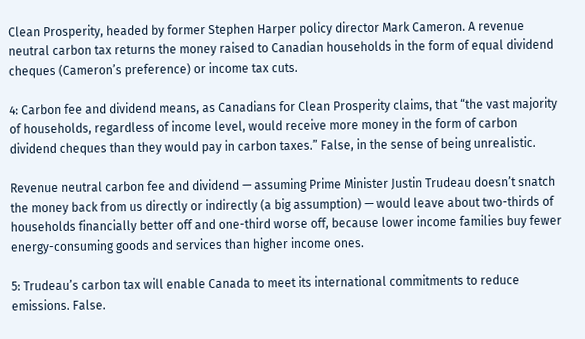Clean Prosperity, headed by former Stephen Harper policy director Mark Cameron. A revenue neutral carbon tax returns the money raised to Canadian households in the form of equal dividend cheques (Cameron’s preference) or income tax cuts.

4: Carbon fee and dividend means, as Canadians for Clean Prosperity claims, that “the vast majority of households, regardless of income level, would receive more money in the form of carbon dividend cheques than they would pay in carbon taxes.” False, in the sense of being unrealistic.

Revenue neutral carbon fee and dividend — assuming Prime Minister Justin Trudeau doesn’t snatch the money back from us directly or indirectly (a big assumption) — would leave about two-thirds of households financially better off and one-third worse off, because lower income families buy fewer energy-consuming goods and services than higher income ones.

5: Trudeau’s carbon tax will enable Canada to meet its international commitments to reduce emissions. False.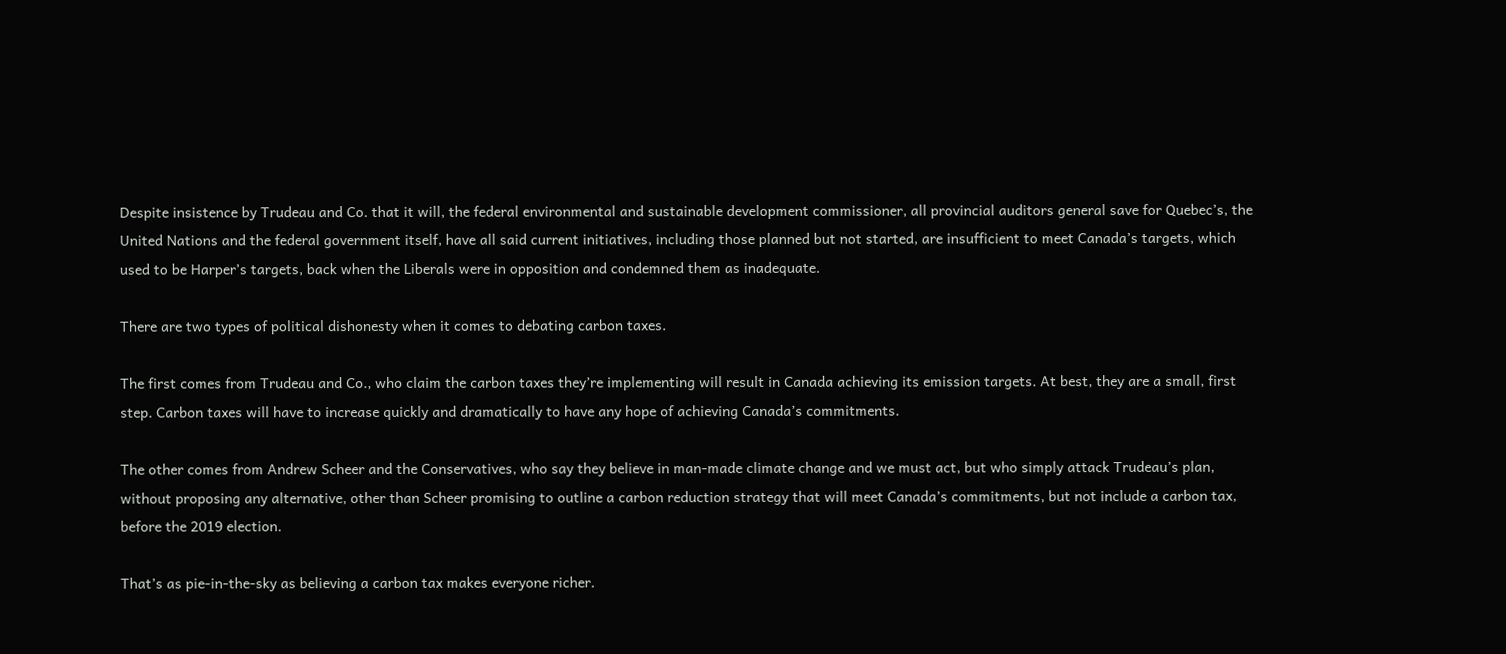Despite insistence by Trudeau and Co. that it will, the federal environmental and sustainable development commissioner, all provincial auditors general save for Quebec’s, the United Nations and the federal government itself, have all said current initiatives, including those planned but not started, are insufficient to meet Canada’s targets, which used to be Harper’s targets, back when the Liberals were in opposition and condemned them as inadequate.

There are two types of political dishonesty when it comes to debating carbon taxes.

The first comes from Trudeau and Co., who claim the carbon taxes they’re implementing will result in Canada achieving its emission targets. At best, they are a small, first step. Carbon taxes will have to increase quickly and dramatically to have any hope of achieving Canada’s commitments.

The other comes from Andrew Scheer and the Conservatives, who say they believe in man-made climate change and we must act, but who simply attack Trudeau’s plan, without proposing any alternative, other than Scheer promising to outline a carbon reduction strategy that will meet Canada’s commitments, but not include a carbon tax, before the 2019 election.

That’s as pie-in-the-sky as believing a carbon tax makes everyone richer.